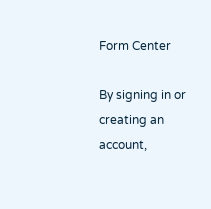Form Center

By signing in or creating an account,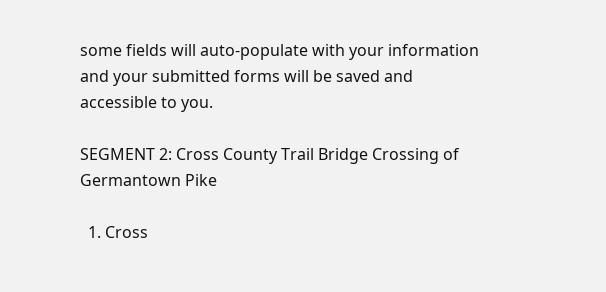some fields will auto-populate with your information and your submitted forms will be saved and accessible to you.

SEGMENT 2: Cross County Trail Bridge Crossing of Germantown Pike

  1. Cross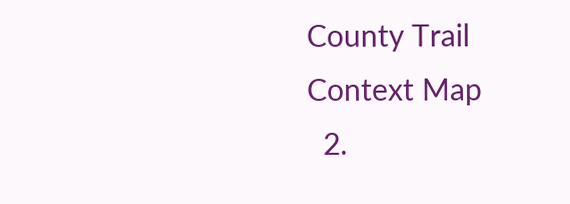County Trail Context Map
  2.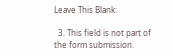Leave This Blank:

  3. This field is not part of the form submission.